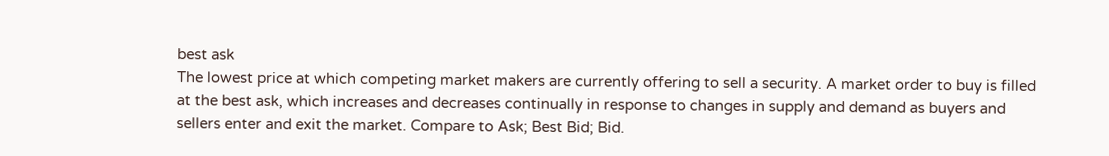best ask
The lowest price at which competing market makers are currently offering to sell a security. A market order to buy is filled at the best ask, which increases and decreases continually in response to changes in supply and demand as buyers and sellers enter and exit the market. Compare to Ask; Best Bid; Bid.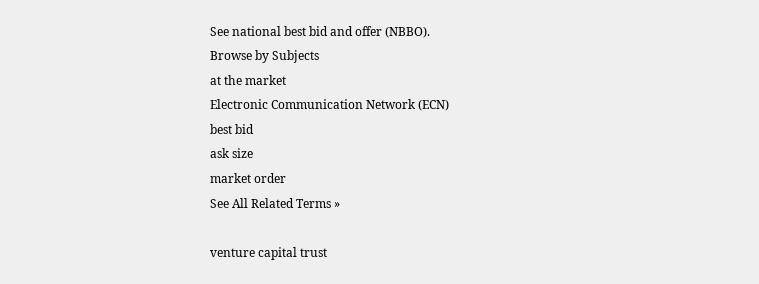See national best bid and offer (NBBO).
Browse by Subjects
at the market
Electronic Communication Network (ECN)
best bid
ask size
market order
See All Related Terms »

venture capital trust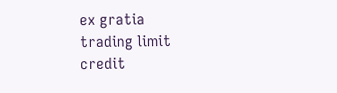ex gratia
trading limit
credit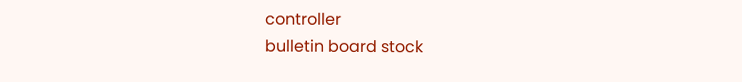controller
bulletin board stock